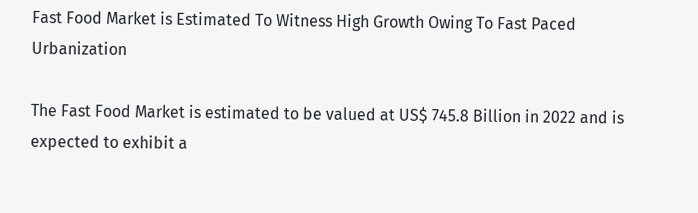Fast Food Market is Estimated To Witness High Growth Owing To Fast Paced Urbanization

The Fast Food Market is estimated to be valued at US$ 745.8 Billion in 2022 and is expected to exhibit a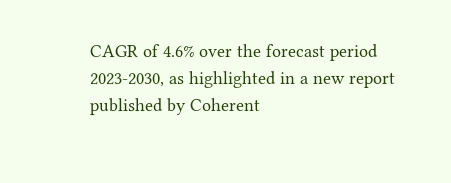CAGR of 4.6% over the forecast period 2023-2030, as highlighted in a new report published by Coherent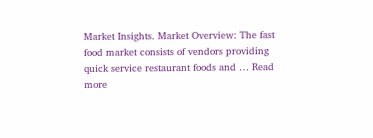Market Insights. Market Overview: The fast food market consists of vendors providing quick service restaurant foods and … Read more